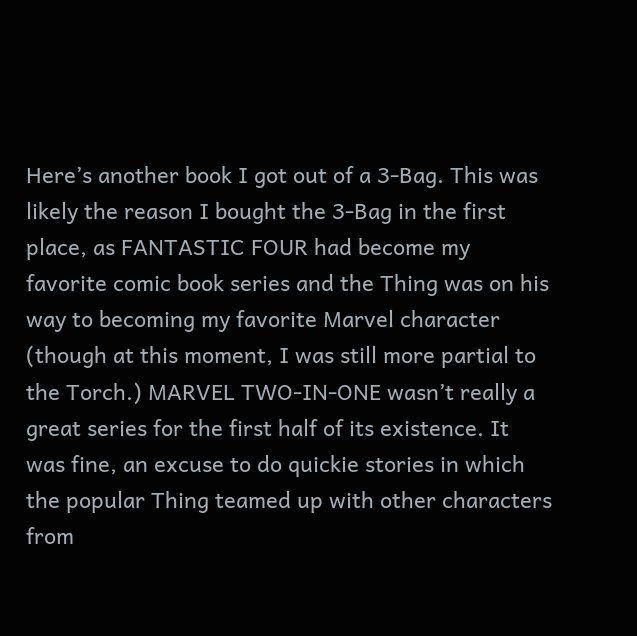Here’s another book I got out of a 3-Bag. This was likely the reason I bought the 3-Bag in the first place, as FANTASTIC FOUR had become my favorite comic book series and the Thing was on his way to becoming my favorite Marvel character (though at this moment, I was still more partial to the Torch.) MARVEL TWO-IN-ONE wasn’t really a great series for the first half of its existence. It was fine, an excuse to do quickie stories in which the popular Thing teamed up with other characters from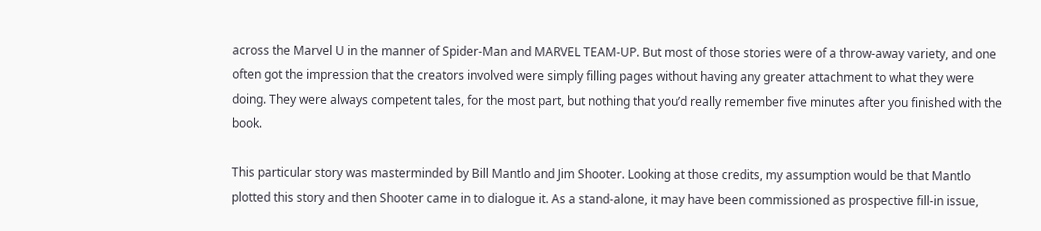across the Marvel U in the manner of Spider-Man and MARVEL TEAM-UP. But most of those stories were of a throw-away variety, and one often got the impression that the creators involved were simply filling pages without having any greater attachment to what they were doing. They were always competent tales, for the most part, but nothing that you’d really remember five minutes after you finished with the book.

This particular story was masterminded by Bill Mantlo and Jim Shooter. Looking at those credits, my assumption would be that Mantlo plotted this story and then Shooter came in to dialogue it. As a stand-alone, it may have been commissioned as prospective fill-in issue,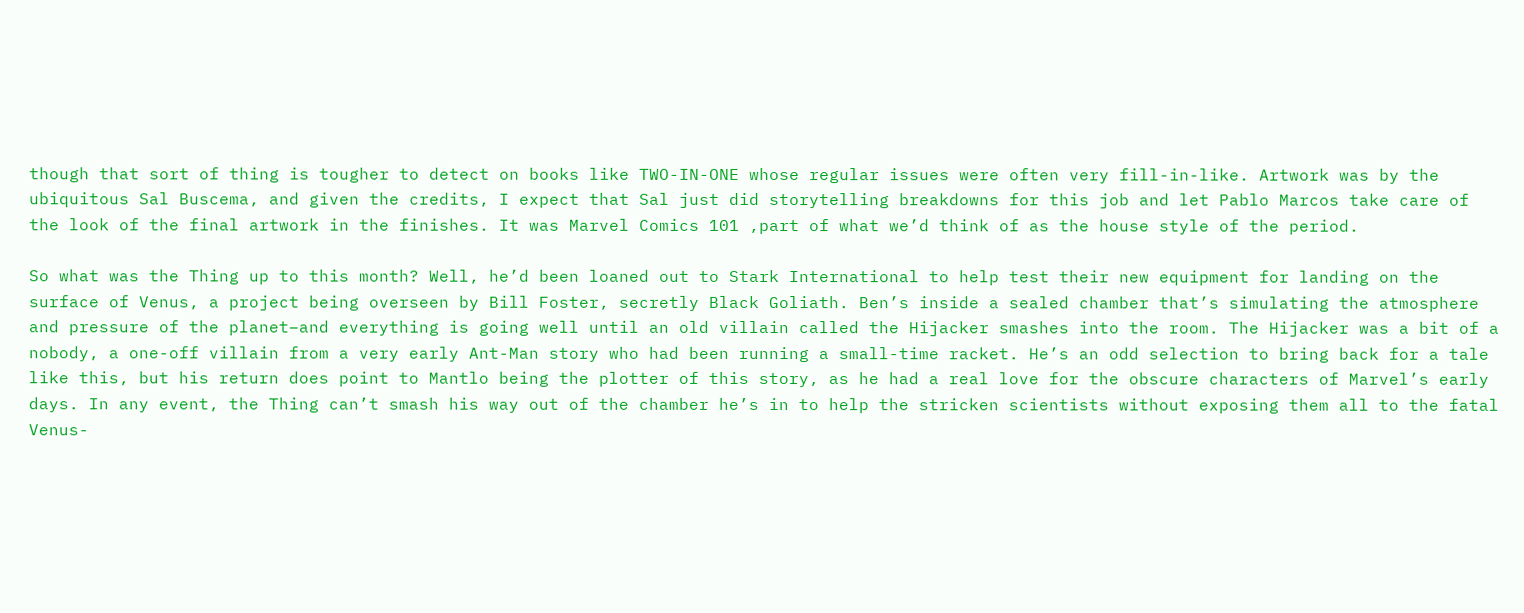though that sort of thing is tougher to detect on books like TWO-IN-ONE whose regular issues were often very fill-in-like. Artwork was by the ubiquitous Sal Buscema, and given the credits, I expect that Sal just did storytelling breakdowns for this job and let Pablo Marcos take care of the look of the final artwork in the finishes. It was Marvel Comics 101 ,part of what we’d think of as the house style of the period.

So what was the Thing up to this month? Well, he’d been loaned out to Stark International to help test their new equipment for landing on the surface of Venus, a project being overseen by Bill Foster, secretly Black Goliath. Ben’s inside a sealed chamber that’s simulating the atmosphere and pressure of the planet–and everything is going well until an old villain called the Hijacker smashes into the room. The Hijacker was a bit of a nobody, a one-off villain from a very early Ant-Man story who had been running a small-time racket. He’s an odd selection to bring back for a tale like this, but his return does point to Mantlo being the plotter of this story, as he had a real love for the obscure characters of Marvel’s early days. In any event, the Thing can’t smash his way out of the chamber he’s in to help the stricken scientists without exposing them all to the fatal Venus-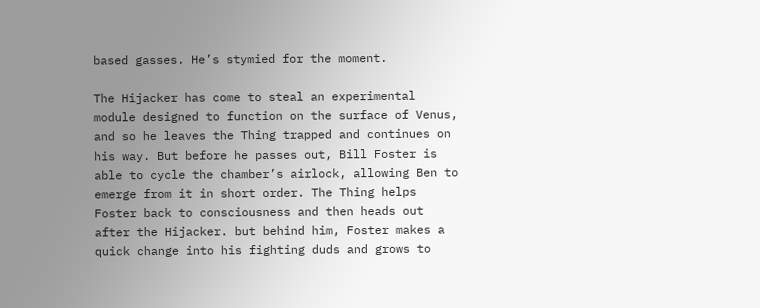based gasses. He’s stymied for the moment.

The Hijacker has come to steal an experimental module designed to function on the surface of Venus, and so he leaves the Thing trapped and continues on his way. But before he passes out, Bill Foster is able to cycle the chamber’s airlock, allowing Ben to emerge from it in short order. The Thing helps Foster back to consciousness and then heads out after the Hijacker. but behind him, Foster makes a quick change into his fighting duds and grows to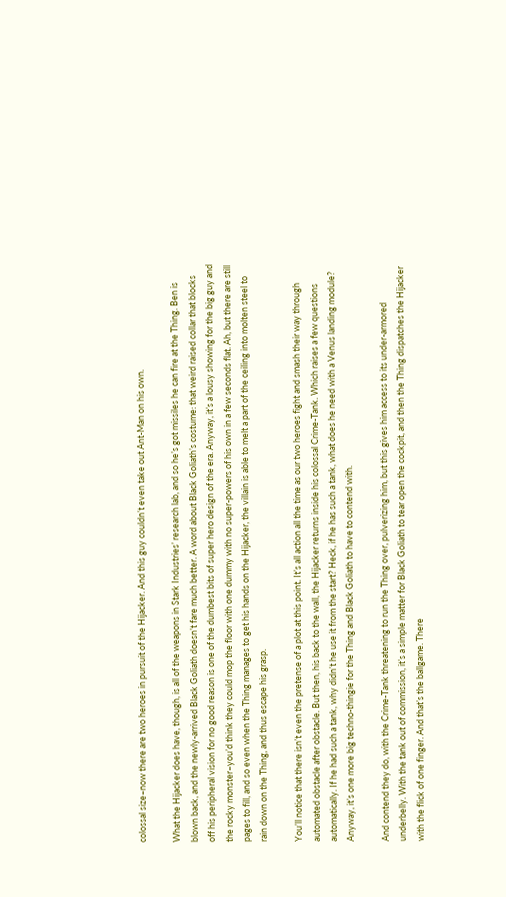colossal size–now there are two heroes in pursuit of the Hijacker. And this guy couldn’t even take out Ant-Man on his own.

What the Hijacker does have, though, is all of the weapons in Stark Industries’ research lab, and so he’s got missiles he can fire at the Thing. Ben is blown back, and the newly-arrived Black Goliath doesn’t fare much better. A word about Black Goliath’s costume: that weird raised collar that blocks off his peripheral vision for no good reason is one of the dumbest bits of super hero design of the era. Anyway, it’s a lousy showing for the big guy and the rocky monster–you’d think they could mop the floor with one dummy with no super-powers of his own in a few seconds flat. Ah, but there are still pages to fill, and so even when the Thing manages to get his hands on the Hijacker, the villain is able to melt a part of the ceiling into molten steel to rain down on the Thing, and thus escape his grasp.

You’ll notice that there isn’t even the pretense of a plot at this point. It’s all action all the time as our two heroes fight and smash their way through automated obstacle after obstacle. But then, his back to the wall, the Hijacker returns inside his colossal Crime-Tank. Which raises a few questions automatically. If he had such a tank, why didn’t he use it from the start? Heck, if he has such a tank, what does he need with a Venus landing module? Anyway, it’s one more big techno-thingie for the Thing and Black Goliath to have to contend with.

And contend they do, with the Crime-Tank threatening to run the Thing over, pulverizing him, but this gives him access to its under-armored underbelly. With the tank out of commission, it’s a simple matter for Black Goliath to tear open the cockpit, and then the Thing dispatches the Hijacker with the flick of one finger. And that’s the ballgame. There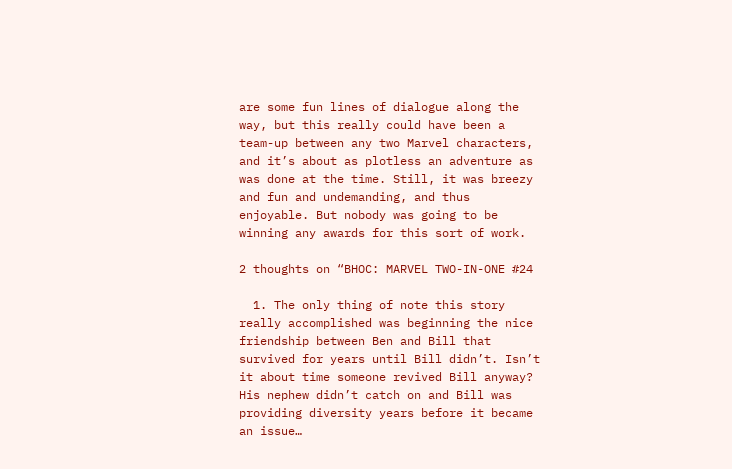are some fun lines of dialogue along the way, but this really could have been a team-up between any two Marvel characters, and it’s about as plotless an adventure as was done at the time. Still, it was breezy and fun and undemanding, and thus enjoyable. But nobody was going to be winning any awards for this sort of work.

2 thoughts on “BHOC: MARVEL TWO-IN-ONE #24

  1. The only thing of note this story really accomplished was beginning the nice friendship between Ben and Bill that survived for years until Bill didn’t. Isn’t it about time someone revived Bill anyway? His nephew didn’t catch on and Bill was providing diversity years before it became an issue…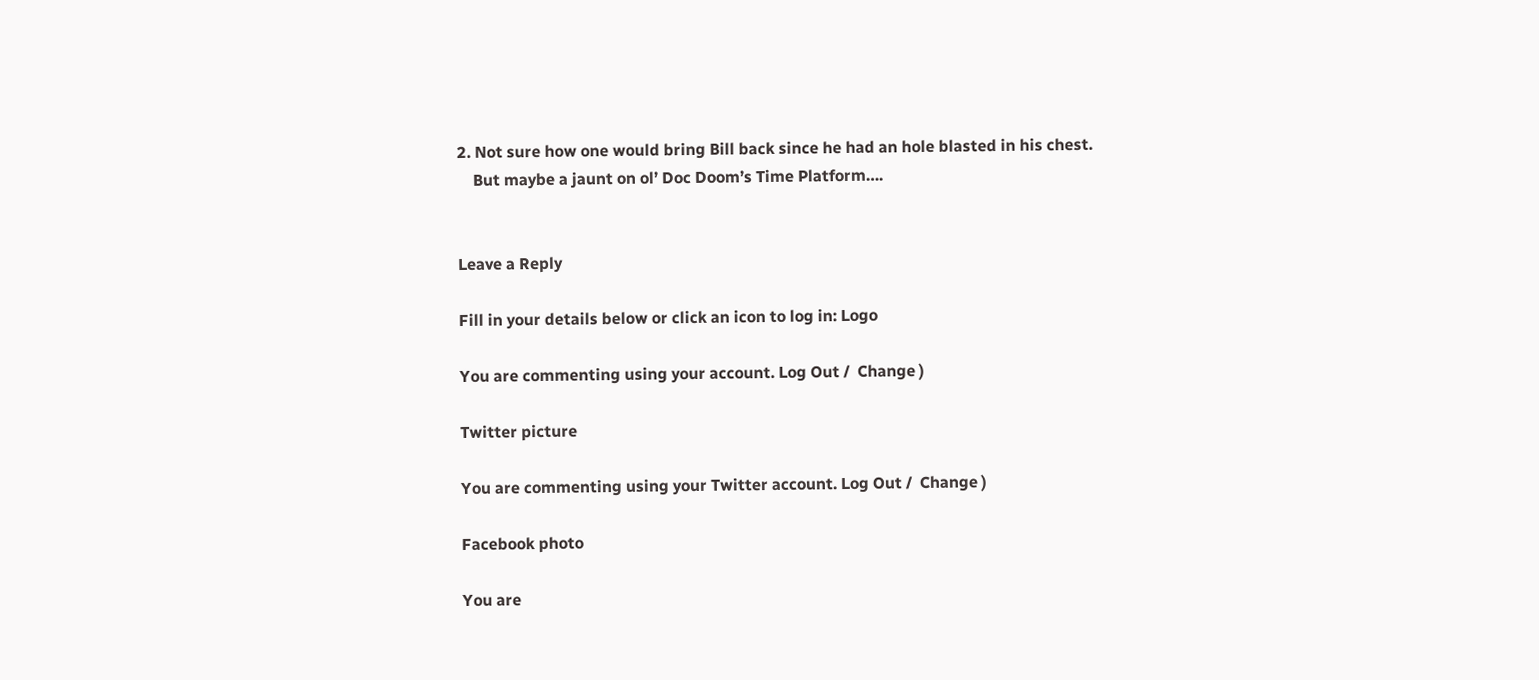2. Not sure how one would bring Bill back since he had an hole blasted in his chest.
    But maybe a jaunt on ol’ Doc Doom’s Time Platform….


Leave a Reply

Fill in your details below or click an icon to log in: Logo

You are commenting using your account. Log Out /  Change )

Twitter picture

You are commenting using your Twitter account. Log Out /  Change )

Facebook photo

You are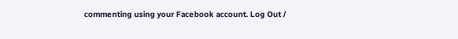commenting using your Facebook account. Log Out /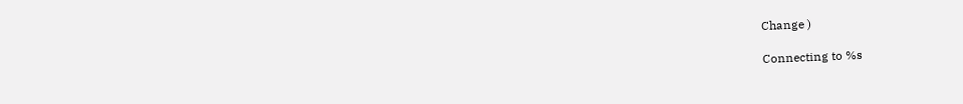Change )

Connecting to %s